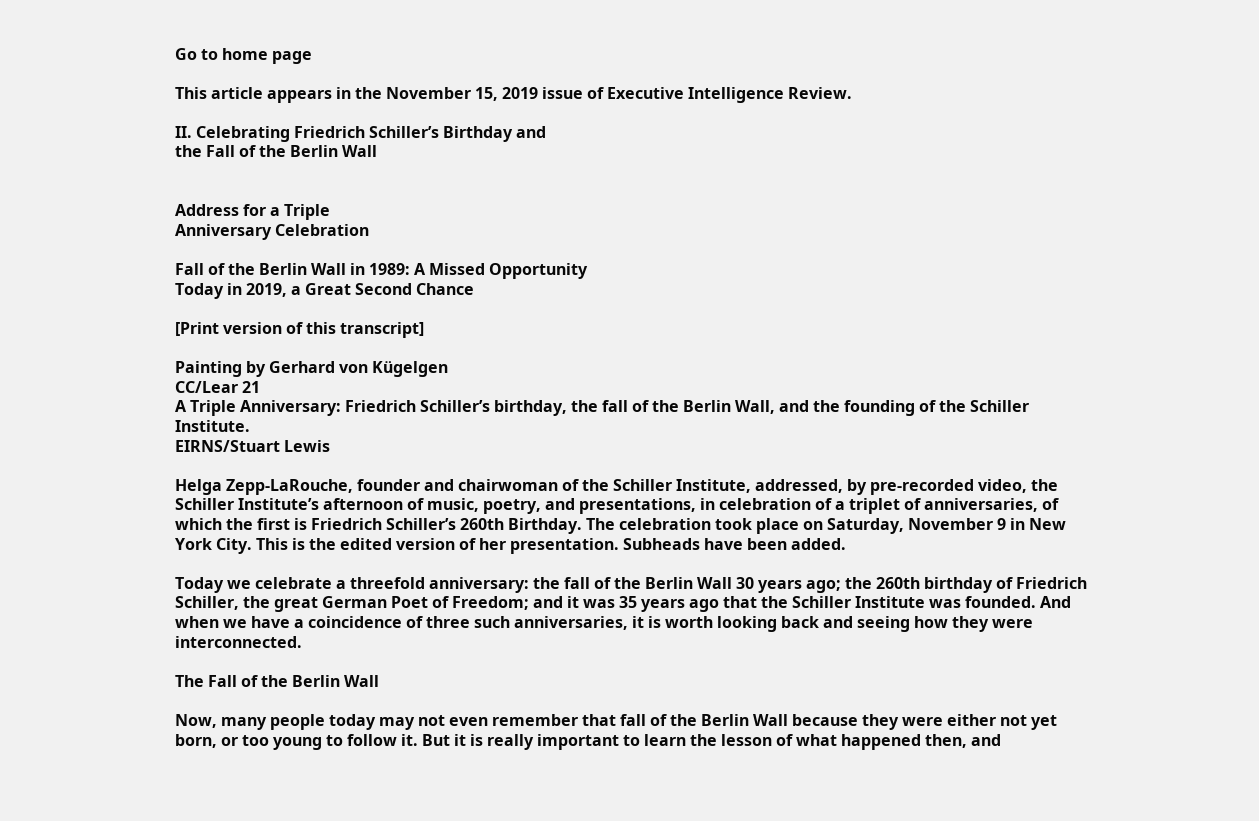Go to home page

This article appears in the November 15, 2019 issue of Executive Intelligence Review.

II. Celebrating Friedrich Schiller’s Birthday and
the Fall of the Berlin Wall


Address for a Triple
Anniversary Celebration

Fall of the Berlin Wall in 1989: A Missed Opportunity
Today in 2019, a Great Second Chance

[Print version of this transcript]

Painting by Gerhard von Kügelgen
CC/Lear 21
A Triple Anniversary: Friedrich Schiller’s birthday, the fall of the Berlin Wall, and the founding of the Schiller Institute.
EIRNS/Stuart Lewis

Helga Zepp-LaRouche, founder and chairwoman of the Schiller Institute, addressed, by pre-recorded video, the Schiller Institute’s afternoon of music, poetry, and presentations, in celebration of a triplet of anniversaries, of which the first is Friedrich Schiller’s 260th Birthday. The celebration took place on Saturday, November 9 in New York City. This is the edited version of her presentation. Subheads have been added.

Today we celebrate a threefold anniversary: the fall of the Berlin Wall 30 years ago; the 260th birthday of Friedrich Schiller, the great German Poet of Freedom; and it was 35 years ago that the Schiller Institute was founded. And when we have a coincidence of three such anniversaries, it is worth looking back and seeing how they were interconnected.

The Fall of the Berlin Wall

Now, many people today may not even remember that fall of the Berlin Wall because they were either not yet born, or too young to follow it. But it is really important to learn the lesson of what happened then, and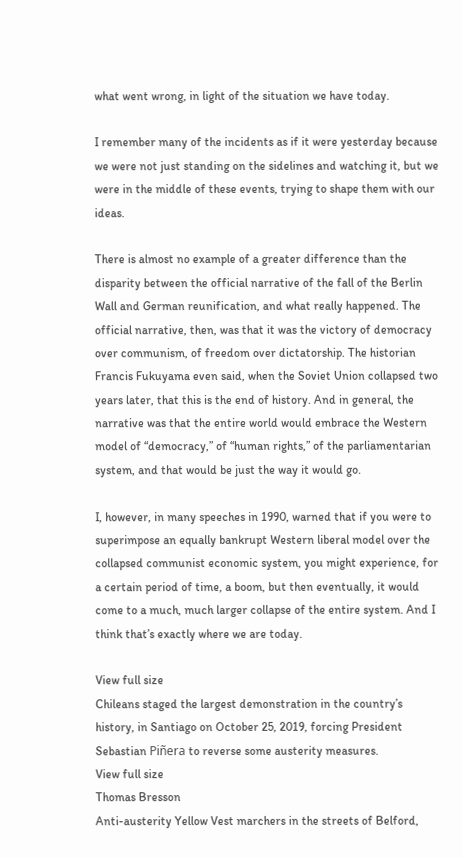what went wrong, in light of the situation we have today.

I remember many of the incidents as if it were yesterday because we were not just standing on the sidelines and watching it, but we were in the middle of these events, trying to shape them with our ideas.

There is almost no example of a greater difference than the disparity between the official narrative of the fall of the Berlin Wall and German reunification, and what really happened. The official narrative, then, was that it was the victory of democracy over communism, of freedom over dictatorship. The historian Francis Fukuyama even said, when the Soviet Union collapsed two years later, that this is the end of history. And in general, the narrative was that the entire world would embrace the Western model of “democracy,” of “human rights,” of the parliamentarian system, and that would be just the way it would go.

I, however, in many speeches in 1990, warned that if you were to superimpose an equally bankrupt Western liberal model over the collapsed communist economic system, you might experience, for a certain period of time, a boom, but then eventually, it would come to a much, much larger collapse of the entire system. And I think that’s exactly where we are today.

View full size
Chileans staged the largest demonstration in the country’s history, in Santiago on October 25, 2019, forcing President Sebastian Piñera to reverse some austerity measures.
View full size
Thomas Bresson
Anti-austerity Yellow Vest marchers in the streets of Belford,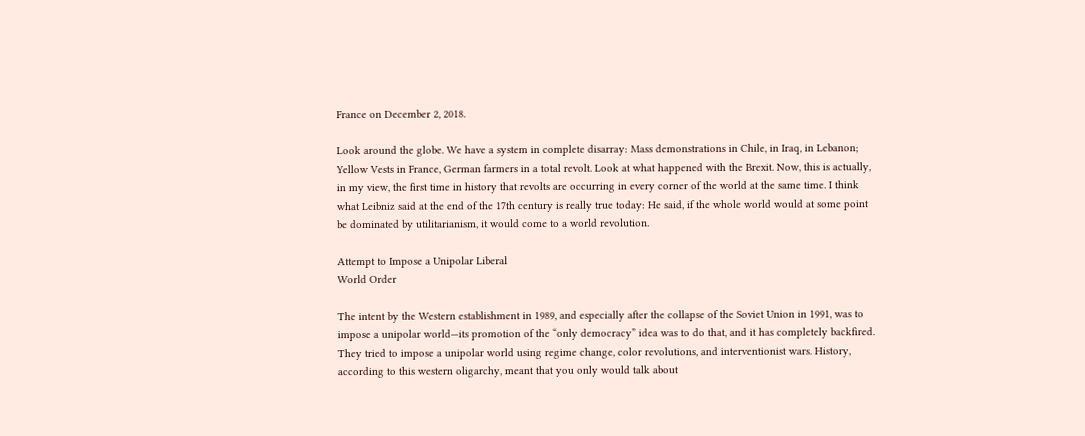France on December 2, 2018.

Look around the globe. We have a system in complete disarray: Mass demonstrations in Chile, in Iraq, in Lebanon; Yellow Vests in France, German farmers in a total revolt. Look at what happened with the Brexit. Now, this is actually, in my view, the first time in history that revolts are occurring in every corner of the world at the same time. I think what Leibniz said at the end of the 17th century is really true today: He said, if the whole world would at some point be dominated by utilitarianism, it would come to a world revolution.

Attempt to Impose a Unipolar Liberal
World Order

The intent by the Western establishment in 1989, and especially after the collapse of the Soviet Union in 1991, was to impose a unipolar world—its promotion of the “only democracy” idea was to do that, and it has completely backfired. They tried to impose a unipolar world using regime change, color revolutions, and interventionist wars. History, according to this western oligarchy, meant that you only would talk about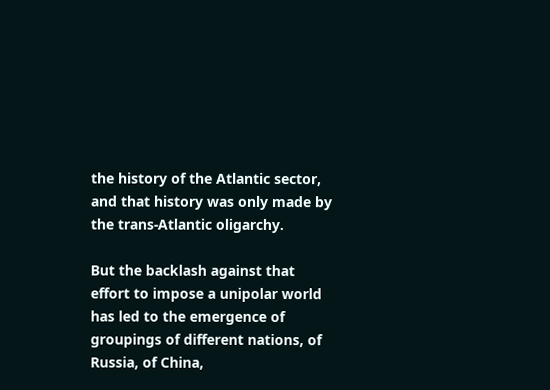the history of the Atlantic sector, and that history was only made by the trans-Atlantic oligarchy.

But the backlash against that effort to impose a unipolar world has led to the emergence of groupings of different nations, of Russia, of China,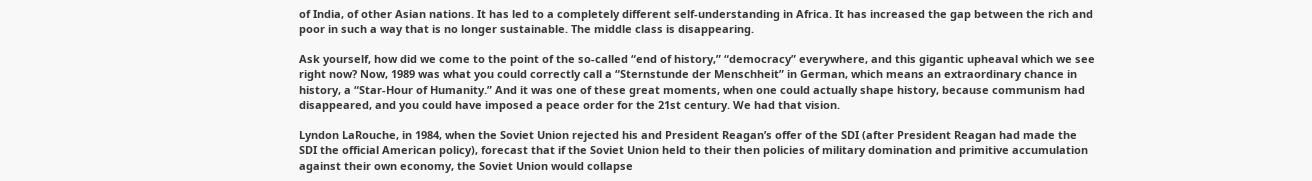of India, of other Asian nations. It has led to a completely different self-understanding in Africa. It has increased the gap between the rich and poor in such a way that is no longer sustainable. The middle class is disappearing.

Ask yourself, how did we come to the point of the so-called “end of history,” “democracy” everywhere, and this gigantic upheaval which we see right now? Now, 1989 was what you could correctly call a “Sternstunde der Menschheit” in German, which means an extraordinary chance in history, a “Star-Hour of Humanity.” And it was one of these great moments, when one could actually shape history, because communism had disappeared, and you could have imposed a peace order for the 21st century. We had that vision.

Lyndon LaRouche, in 1984, when the Soviet Union rejected his and President Reagan’s offer of the SDI (after President Reagan had made the SDI the official American policy), forecast that if the Soviet Union held to their then policies of military domination and primitive accumulation against their own economy, the Soviet Union would collapse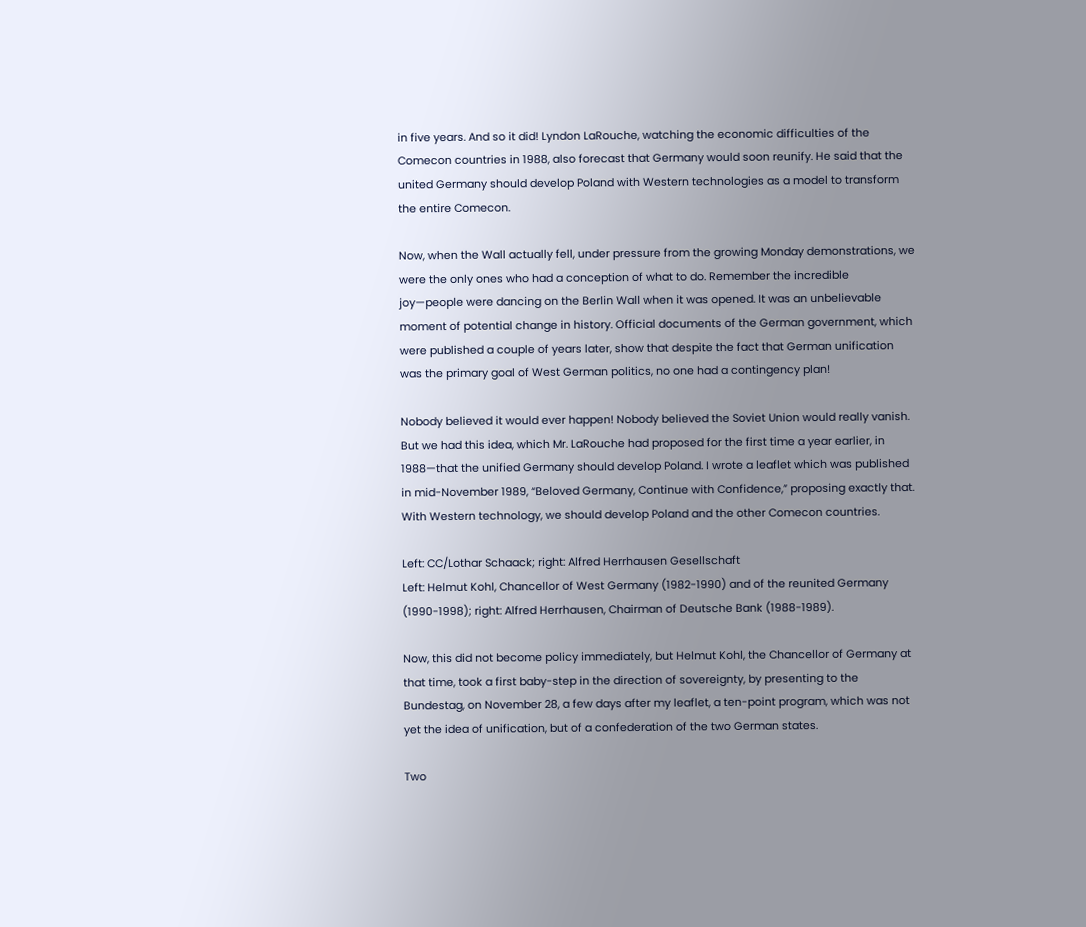in five years. And so it did! Lyndon LaRouche, watching the economic difficulties of the Comecon countries in 1988, also forecast that Germany would soon reunify. He said that the united Germany should develop Poland with Western technologies as a model to transform the entire Comecon.

Now, when the Wall actually fell, under pressure from the growing Monday demonstrations, we were the only ones who had a conception of what to do. Remember the incredible joy—people were dancing on the Berlin Wall when it was opened. It was an unbelievable moment of potential change in history. Official documents of the German government, which were published a couple of years later, show that despite the fact that German unification was the primary goal of West German politics, no one had a contingency plan!

Nobody believed it would ever happen! Nobody believed the Soviet Union would really vanish. But we had this idea, which Mr. LaRouche had proposed for the first time a year earlier, in 1988—that the unified Germany should develop Poland. I wrote a leaflet which was published in mid-November 1989, “Beloved Germany, Continue with Confidence,” proposing exactly that. With Western technology, we should develop Poland and the other Comecon countries.

Left: CC/Lothar Schaack; right: Alfred Herrhausen Gesellschaft
Left: Helmut Kohl, Chancellor of West Germany (1982-1990) and of the reunited Germany (1990-1998); right: Alfred Herrhausen, Chairman of Deutsche Bank (1988-1989).

Now, this did not become policy immediately, but Helmut Kohl, the Chancellor of Germany at that time, took a first baby-step in the direction of sovereignty, by presenting to the Bundestag, on November 28, a few days after my leaflet, a ten-point program, which was not yet the idea of unification, but of a confederation of the two German states.

Two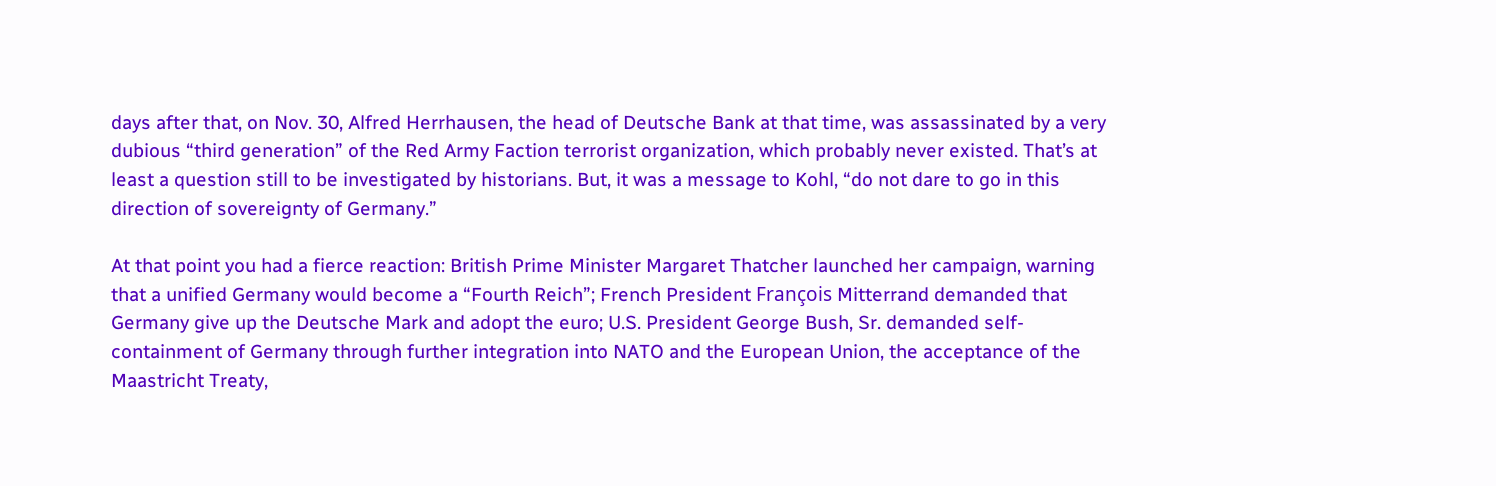days after that, on Nov. 30, Alfred Herrhausen, the head of Deutsche Bank at that time, was assassinated by a very dubious “third generation” of the Red Army Faction terrorist organization, which probably never existed. That’s at least a question still to be investigated by historians. But, it was a message to Kohl, “do not dare to go in this direction of sovereignty of Germany.”

At that point you had a fierce reaction: British Prime Minister Margaret Thatcher launched her campaign, warning that a unified Germany would become a “Fourth Reich”; French President François Mitterrand demanded that Germany give up the Deutsche Mark and adopt the euro; U.S. President George Bush, Sr. demanded self-containment of Germany through further integration into NATO and the European Union, the acceptance of the Maastricht Treaty,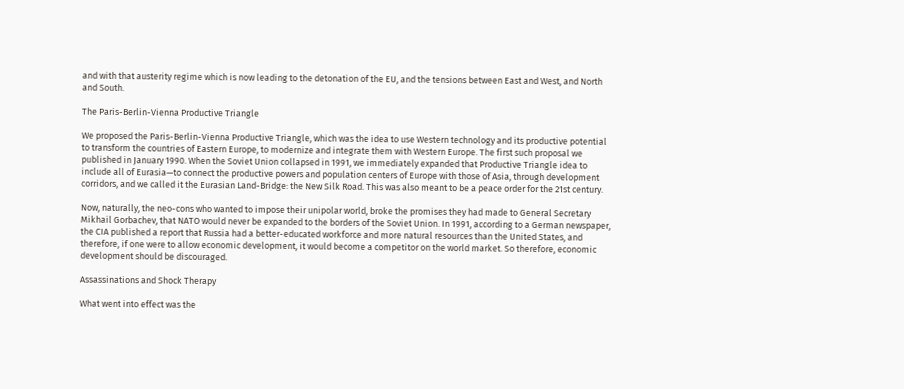and with that austerity regime which is now leading to the detonation of the EU, and the tensions between East and West, and North and South.

The Paris-Berlin-Vienna Productive Triangle

We proposed the Paris-Berlin-Vienna Productive Triangle, which was the idea to use Western technology and its productive potential to transform the countries of Eastern Europe, to modernize and integrate them with Western Europe. The first such proposal we published in January 1990. When the Soviet Union collapsed in 1991, we immediately expanded that Productive Triangle idea to include all of Eurasia—to connect the productive powers and population centers of Europe with those of Asia, through development corridors, and we called it the Eurasian Land-Bridge: the New Silk Road. This was also meant to be a peace order for the 21st century.

Now, naturally, the neo-cons who wanted to impose their unipolar world, broke the promises they had made to General Secretary Mikhail Gorbachev, that NATO would never be expanded to the borders of the Soviet Union. In 1991, according to a German newspaper, the CIA published a report that Russia had a better-educated workforce and more natural resources than the United States, and therefore, if one were to allow economic development, it would become a competitor on the world market. So therefore, economic development should be discouraged.

Assassinations and Shock Therapy

What went into effect was the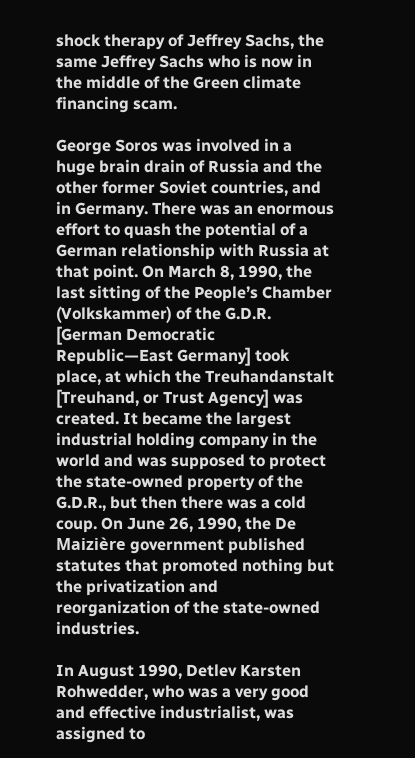shock therapy of Jeffrey Sachs, the same Jeffrey Sachs who is now in the middle of the Green climate financing scam.

George Soros was involved in a huge brain drain of Russia and the other former Soviet countries, and in Germany. There was an enormous effort to quash the potential of a German relationship with Russia at that point. On March 8, 1990, the last sitting of the People’s Chamber (Volkskammer) of the G.D.R. [German Democratic Republic—East Germany] took place, at which the Treuhandanstalt [Treuhand, or Trust Agency] was created. It became the largest industrial holding company in the world and was supposed to protect the state-owned property of the G.D.R., but then there was a cold coup. On June 26, 1990, the De Maizière government published statutes that promoted nothing but the privatization and reorganization of the state-owned industries.

In August 1990, Detlev Karsten Rohwedder, who was a very good and effective industrialist, was assigned to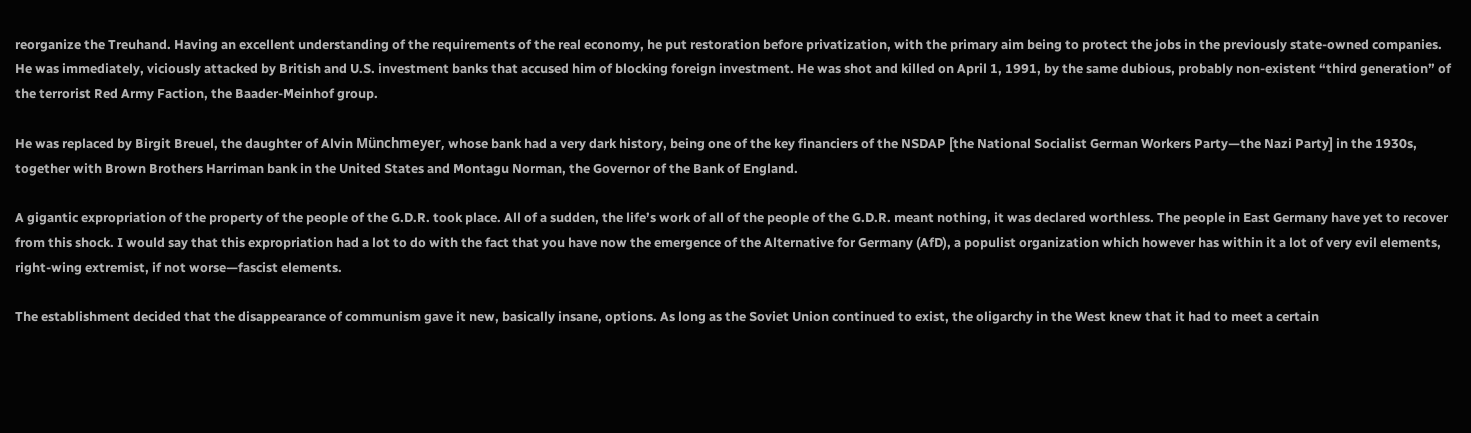reorganize the Treuhand. Having an excellent understanding of the requirements of the real economy, he put restoration before privatization, with the primary aim being to protect the jobs in the previously state-owned companies. He was immediately, viciously attacked by British and U.S. investment banks that accused him of blocking foreign investment. He was shot and killed on April 1, 1991, by the same dubious, probably non-existent “third generation” of the terrorist Red Army Faction, the Baader-Meinhof group.

He was replaced by Birgit Breuel, the daughter of Alvin Münchmeyer, whose bank had a very dark history, being one of the key financiers of the NSDAP [the National Socialist German Workers Party—the Nazi Party] in the 1930s, together with Brown Brothers Harriman bank in the United States and Montagu Norman, the Governor of the Bank of England.

A gigantic expropriation of the property of the people of the G.D.R. took place. All of a sudden, the life’s work of all of the people of the G.D.R. meant nothing, it was declared worthless. The people in East Germany have yet to recover from this shock. I would say that this expropriation had a lot to do with the fact that you have now the emergence of the Alternative for Germany (AfD), a populist organization which however has within it a lot of very evil elements, right-wing extremist, if not worse—fascist elements.

The establishment decided that the disappearance of communism gave it new, basically insane, options. As long as the Soviet Union continued to exist, the oligarchy in the West knew that it had to meet a certain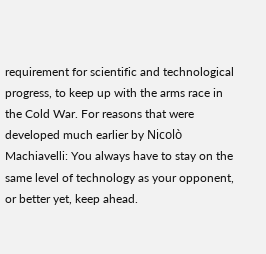requirement for scientific and technological progress, to keep up with the arms race in the Cold War. For reasons that were developed much earlier by Nicolò Machiavelli: You always have to stay on the same level of technology as your opponent, or better yet, keep ahead.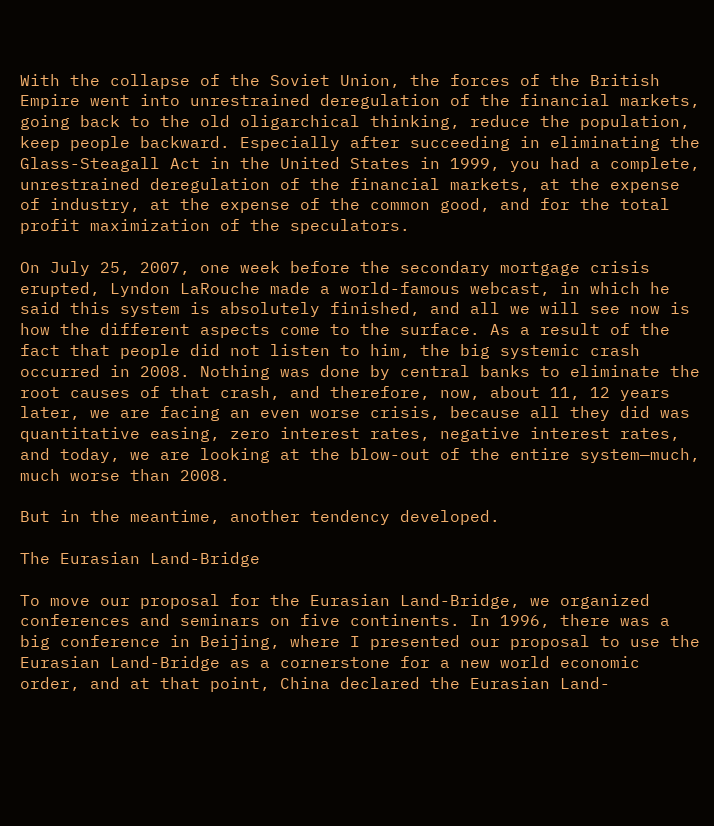With the collapse of the Soviet Union, the forces of the British Empire went into unrestrained deregulation of the financial markets, going back to the old oligarchical thinking, reduce the population, keep people backward. Especially after succeeding in eliminating the Glass-Steagall Act in the United States in 1999, you had a complete, unrestrained deregulation of the financial markets, at the expense of industry, at the expense of the common good, and for the total profit maximization of the speculators.

On July 25, 2007, one week before the secondary mortgage crisis erupted, Lyndon LaRouche made a world-famous webcast, in which he said this system is absolutely finished, and all we will see now is how the different aspects come to the surface. As a result of the fact that people did not listen to him, the big systemic crash occurred in 2008. Nothing was done by central banks to eliminate the root causes of that crash, and therefore, now, about 11, 12 years later, we are facing an even worse crisis, because all they did was quantitative easing, zero interest rates, negative interest rates, and today, we are looking at the blow-out of the entire system—much, much worse than 2008.

But in the meantime, another tendency developed.

The Eurasian Land-Bridge

To move our proposal for the Eurasian Land-Bridge, we organized conferences and seminars on five continents. In 1996, there was a big conference in Beijing, where I presented our proposal to use the Eurasian Land-Bridge as a cornerstone for a new world economic order, and at that point, China declared the Eurasian Land-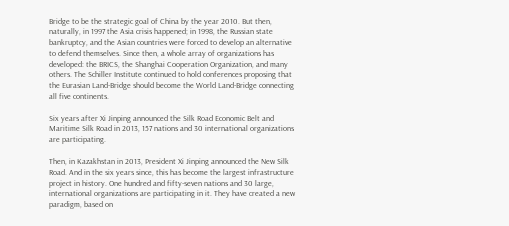Bridge to be the strategic goal of China by the year 2010. But then, naturally, in 1997 the Asia crisis happened; in 1998, the Russian state bankruptcy, and the Asian countries were forced to develop an alternative to defend themselves. Since then, a whole array of organizations has developed: the BRICS, the Shanghai Cooperation Organization, and many others. The Schiller Institute continued to hold conferences proposing that the Eurasian Land-Bridge should become the World Land-Bridge connecting all five continents.

Six years after Xi Jinping announced the Silk Road Economic Belt and Maritime Silk Road in 2013, 157 nations and 30 international organizations are participating.

Then, in Kazakhstan in 2013, President Xi Jinping announced the New Silk Road. And in the six years since, this has become the largest infrastructure project in history. One hundred and fifty-seven nations and 30 large, international organizations are participating in it. They have created a new paradigm, based on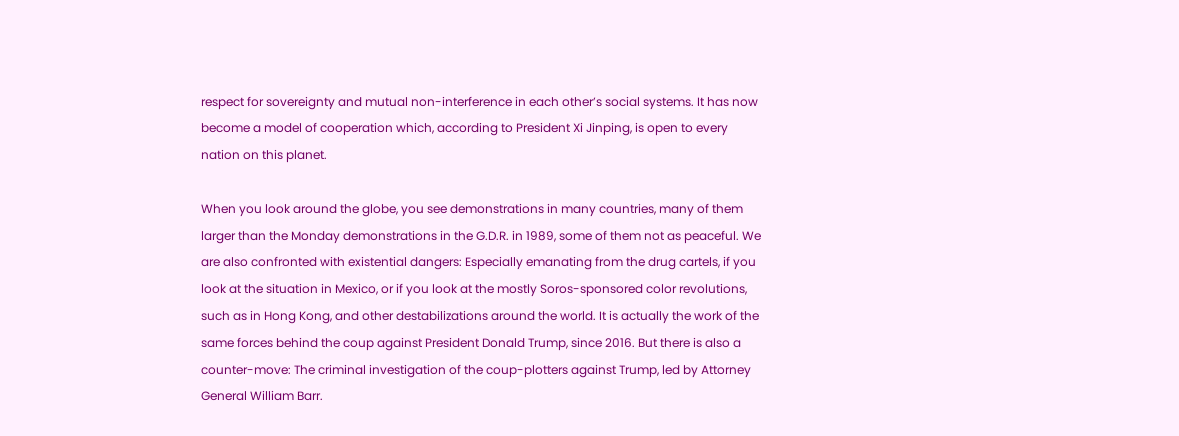respect for sovereignty and mutual non-interference in each other’s social systems. It has now become a model of cooperation which, according to President Xi Jinping, is open to every nation on this planet.

When you look around the globe, you see demonstrations in many countries, many of them larger than the Monday demonstrations in the G.D.R. in 1989, some of them not as peaceful. We are also confronted with existential dangers: Especially emanating from the drug cartels, if you look at the situation in Mexico, or if you look at the mostly Soros-sponsored color revolutions, such as in Hong Kong, and other destabilizations around the world. It is actually the work of the same forces behind the coup against President Donald Trump, since 2016. But there is also a counter-move: The criminal investigation of the coup-plotters against Trump, led by Attorney General William Barr.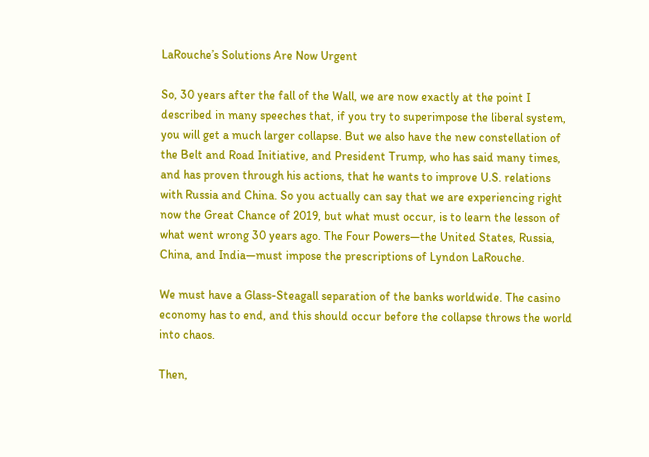LaRouche’s Solutions Are Now Urgent

So, 30 years after the fall of the Wall, we are now exactly at the point I described in many speeches that, if you try to superimpose the liberal system, you will get a much larger collapse. But we also have the new constellation of the Belt and Road Initiative, and President Trump, who has said many times, and has proven through his actions, that he wants to improve U.S. relations with Russia and China. So you actually can say that we are experiencing right now the Great Chance of 2019, but what must occur, is to learn the lesson of what went wrong 30 years ago. The Four Powers—the United States, Russia, China, and India—must impose the prescriptions of Lyndon LaRouche.

We must have a Glass-Steagall separation of the banks worldwide. The casino economy has to end, and this should occur before the collapse throws the world into chaos.

Then,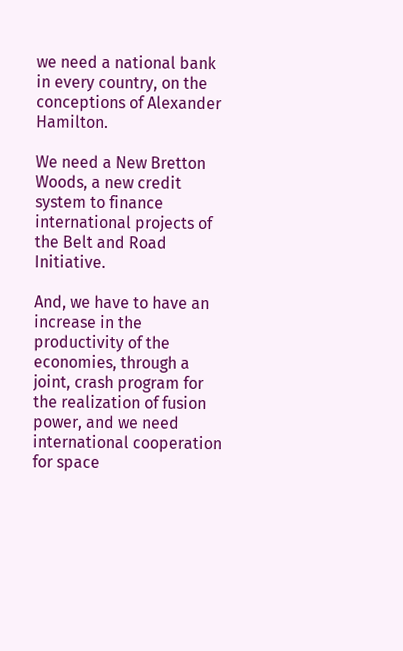we need a national bank in every country, on the conceptions of Alexander Hamilton.

We need a New Bretton Woods, a new credit system to finance international projects of the Belt and Road Initiative.

And, we have to have an increase in the productivity of the economies, through a joint, crash program for the realization of fusion power, and we need international cooperation for space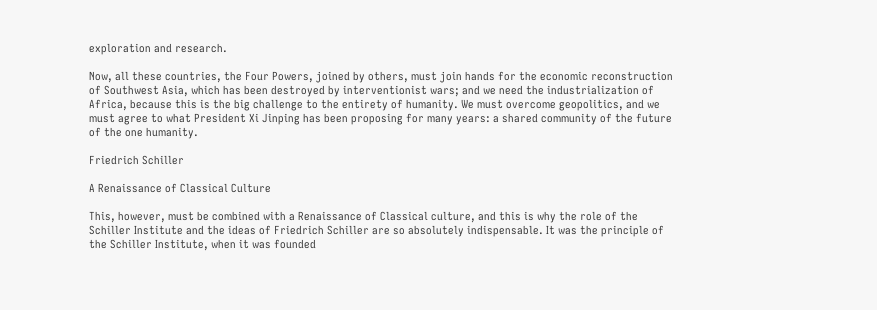exploration and research.

Now, all these countries, the Four Powers, joined by others, must join hands for the economic reconstruction of Southwest Asia, which has been destroyed by interventionist wars; and we need the industrialization of Africa, because this is the big challenge to the entirety of humanity. We must overcome geopolitics, and we must agree to what President Xi Jinping has been proposing for many years: a shared community of the future of the one humanity.

Friedrich Schiller

A Renaissance of Classical Culture

This, however, must be combined with a Renaissance of Classical culture, and this is why the role of the Schiller Institute and the ideas of Friedrich Schiller are so absolutely indispensable. It was the principle of the Schiller Institute, when it was founded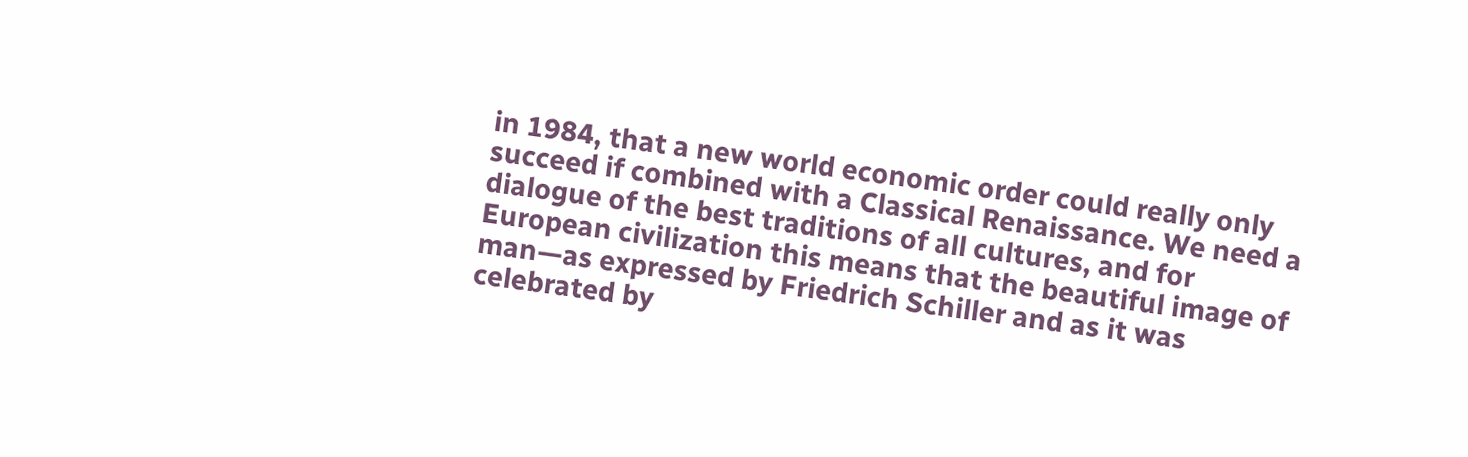in 1984, that a new world economic order could really only succeed if combined with a Classical Renaissance. We need a dialogue of the best traditions of all cultures, and for European civilization this means that the beautiful image of man—as expressed by Friedrich Schiller and as it was celebrated by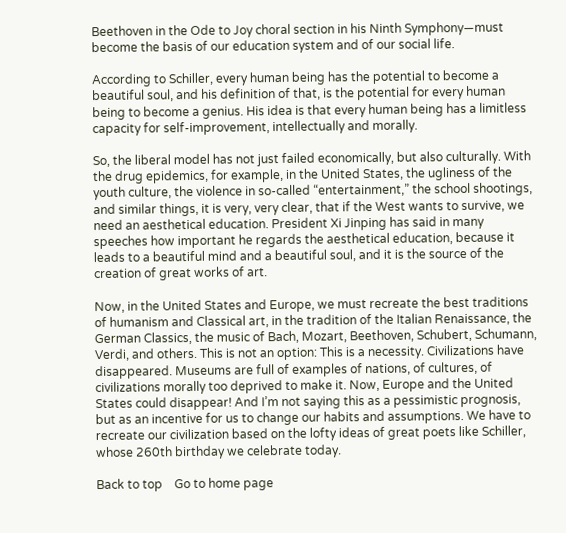Beethoven in the Ode to Joy choral section in his Ninth Symphony—must become the basis of our education system and of our social life.

According to Schiller, every human being has the potential to become a beautiful soul, and his definition of that, is the potential for every human being to become a genius. His idea is that every human being has a limitless capacity for self-improvement, intellectually and morally.

So, the liberal model has not just failed economically, but also culturally. With the drug epidemics, for example, in the United States, the ugliness of the youth culture, the violence in so-called “entertainment,” the school shootings, and similar things, it is very, very clear, that if the West wants to survive, we need an aesthetical education. President Xi Jinping has said in many speeches how important he regards the aesthetical education, because it leads to a beautiful mind and a beautiful soul, and it is the source of the creation of great works of art.

Now, in the United States and Europe, we must recreate the best traditions of humanism and Classical art, in the tradition of the Italian Renaissance, the German Classics, the music of Bach, Mozart, Beethoven, Schubert, Schumann, Verdi, and others. This is not an option: This is a necessity. Civilizations have disappeared. Museums are full of examples of nations, of cultures, of civilizations morally too deprived to make it. Now, Europe and the United States could disappear! And I’m not saying this as a pessimistic prognosis, but as an incentive for us to change our habits and assumptions. We have to recreate our civilization based on the lofty ideas of great poets like Schiller, whose 260th birthday we celebrate today.

Back to top    Go to home page